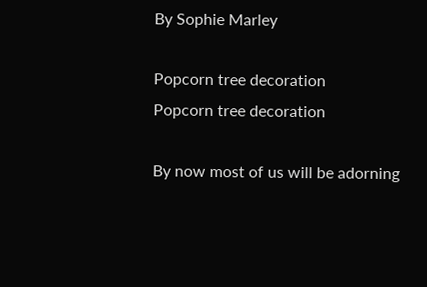By Sophie Marley

Popcorn tree decoration
Popcorn tree decoration

By now most of us will be adorning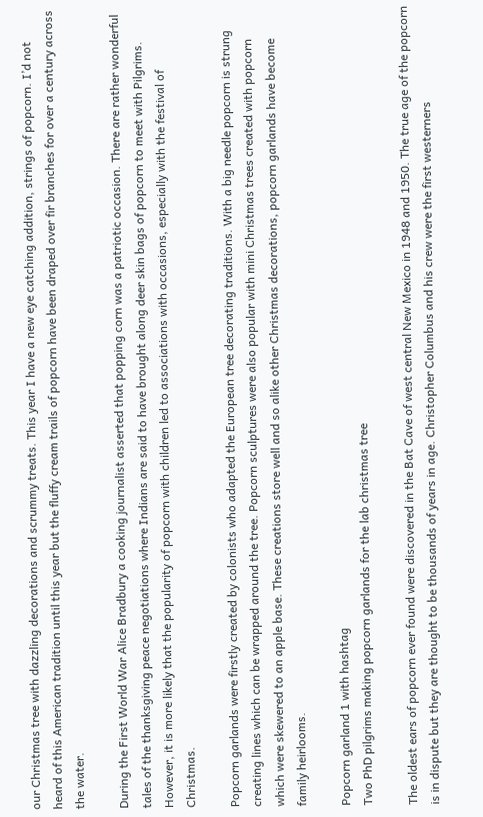our Christmas tree with dazzling decorations and scrummy treats. This year I have a new eye catching addition, strings of popcorn. I’d not heard of this American tradition until this year but the fluffy cream trails of popcorn have been draped over fir branches for over a century across the water.

During the First World War Alice Bradbury a cooking journalist asserted that popping corn was a patriotic occasion. There are rather wonderful tales of the thanksgiving peace negotiations where Indians are said to have brought along deer skin bags of popcorn to meet with Pilgrims. However, it is more likely that the popularity of popcorn with children led to associations with occasions, especially with the festival of Christmas.

Popcorn garlands were firstly created by colonists who adapted the European tree decorating traditions. With a big needle popcorn is strung creating lines which can be wrapped around the tree. Popcorn sculptures were also popular with mini Christmas trees created with popcorn which were skewered to an apple base. These creations store well and so alike other Christmas decorations, popcorn garlands have become family heirlooms.

Popcorn garland 1 with hashtag
Two PhD pilgrims making popcorn garlands for the lab christmas tree

The oldest ears of popcorn ever found were discovered in the Bat Cave of west central New Mexico in 1948 and 1950. The true age of the popcorn is in dispute but they are thought to be thousands of years in age. Christopher Columbus and his crew were the first westerners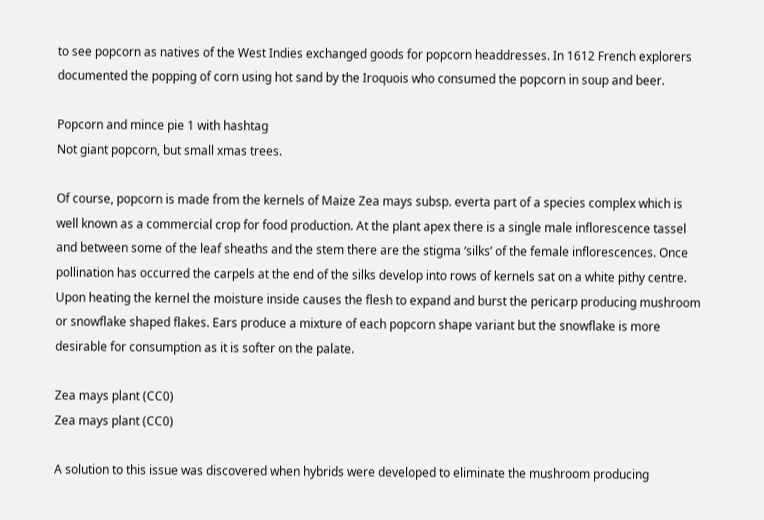to see popcorn as natives of the West Indies exchanged goods for popcorn headdresses. In 1612 French explorers documented the popping of corn using hot sand by the Iroquois who consumed the popcorn in soup and beer.

Popcorn and mince pie 1 with hashtag
Not giant popcorn, but small xmas trees.

Of course, popcorn is made from the kernels of Maize Zea mays subsp. everta part of a species complex which is well known as a commercial crop for food production. At the plant apex there is a single male inflorescence tassel and between some of the leaf sheaths and the stem there are the stigma ‘silks’ of the female inflorescences. Once pollination has occurred the carpels at the end of the silks develop into rows of kernels sat on a white pithy centre. Upon heating the kernel the moisture inside causes the flesh to expand and burst the pericarp producing mushroom or snowflake shaped flakes. Ears produce a mixture of each popcorn shape variant but the snowflake is more desirable for consumption as it is softer on the palate.

Zea mays plant (CC0)
Zea mays plant (CC0)

A solution to this issue was discovered when hybrids were developed to eliminate the mushroom producing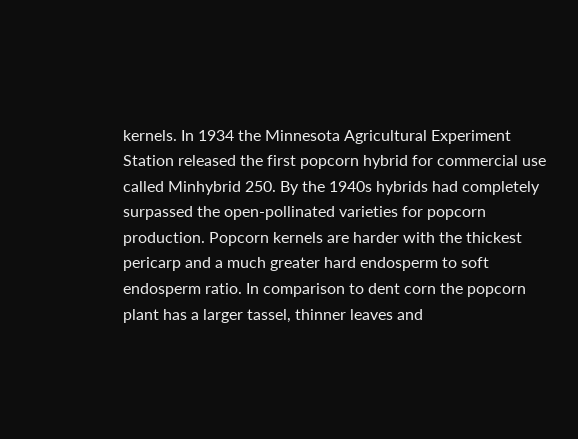kernels. In 1934 the Minnesota Agricultural Experiment Station released the first popcorn hybrid for commercial use called Minhybrid 250. By the 1940s hybrids had completely surpassed the open-pollinated varieties for popcorn production. Popcorn kernels are harder with the thickest pericarp and a much greater hard endosperm to soft endosperm ratio. In comparison to dent corn the popcorn plant has a larger tassel, thinner leaves and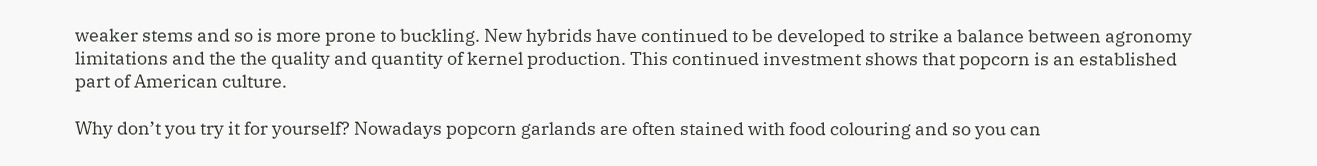weaker stems and so is more prone to buckling. New hybrids have continued to be developed to strike a balance between agronomy limitations and the the quality and quantity of kernel production. This continued investment shows that popcorn is an established part of American culture.

Why don’t you try it for yourself? Nowadays popcorn garlands are often stained with food colouring and so you can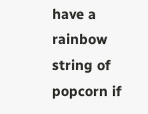have a rainbow string of popcorn if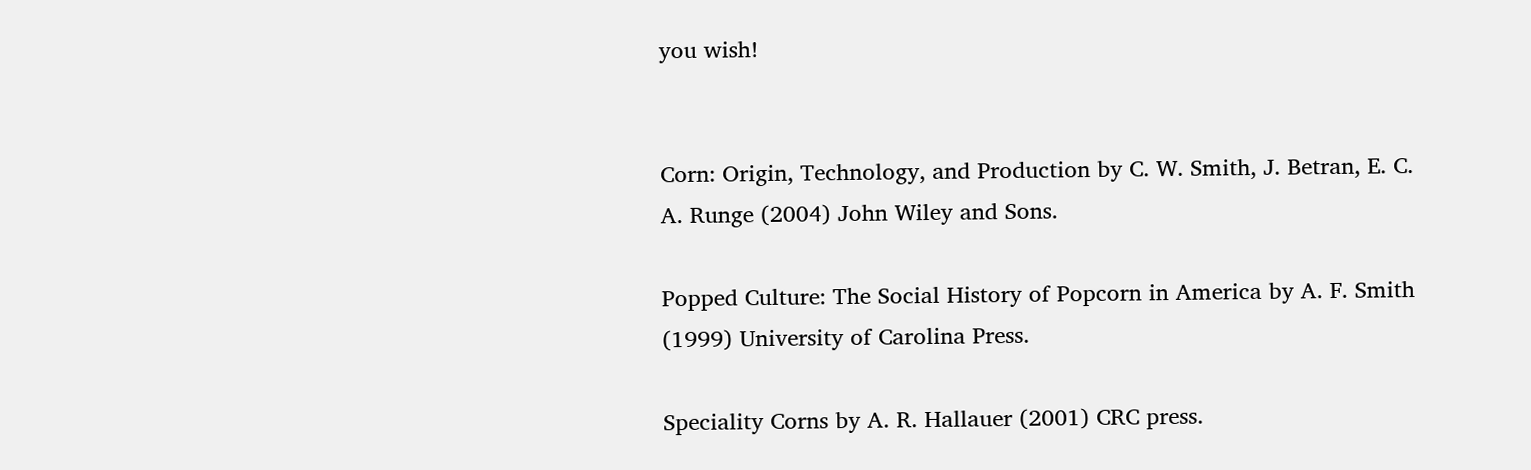you wish!


Corn: Origin, Technology, and Production by C. W. Smith, J. Betran, E. C. A. Runge (2004) John Wiley and Sons.

Popped Culture: The Social History of Popcorn in America by A. F. Smith (1999) University of Carolina Press.

Speciality Corns by A. R. Hallauer (2001) CRC press.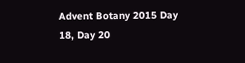Advent Botany 2015 Day 18, Day 20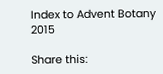Index to Advent Botany 2015

Share this: